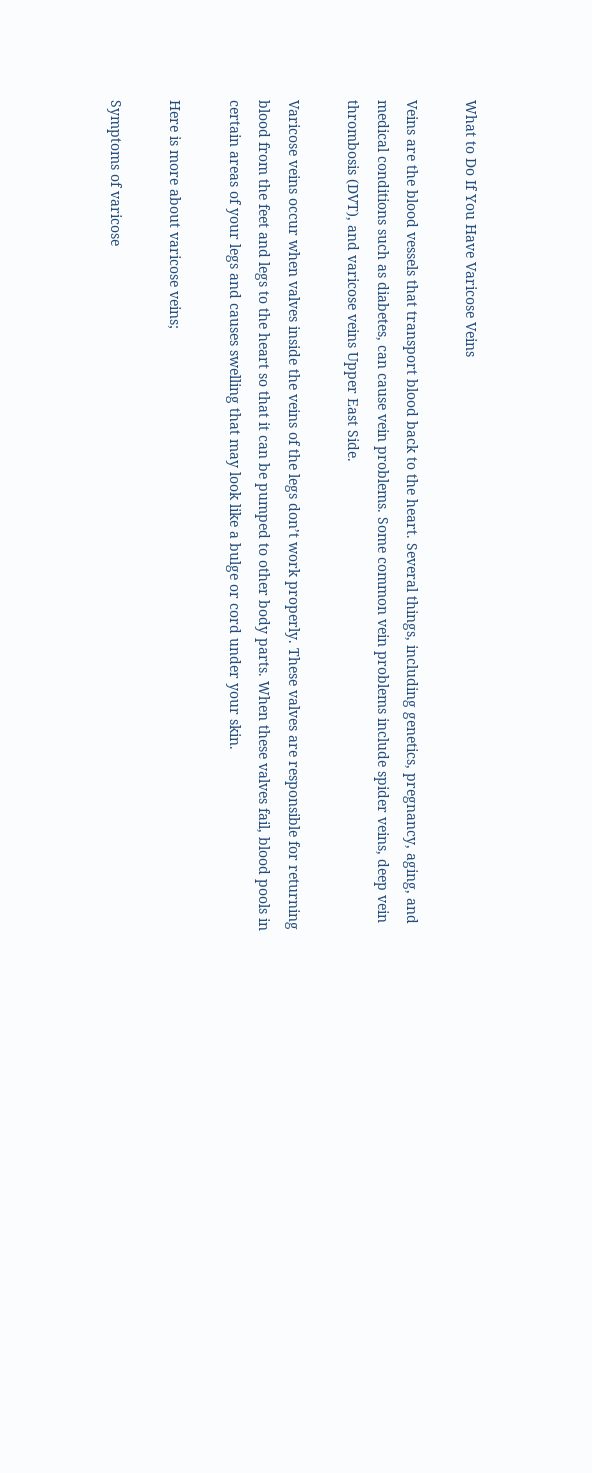What to Do If You Have Varicose Veins

Veins are the blood vessels that transport blood back to the heart. Several things, including genetics, pregnancy, aging, and medical conditions such as diabetes, can cause vein problems. Some common vein problems include spider veins, deep vein thrombosis (DVT), and varicose veins Upper East Side.

Varicose veins occur when valves inside the veins of the legs don’t work properly. These valves are responsible for returning blood from the feet and legs to the heart so that it can be pumped to other body parts. When these valves fail, blood pools in certain areas of your legs and causes swelling that may look like a bulge or cord under your skin.

Here is more about varicose veins;

Symptoms of varicose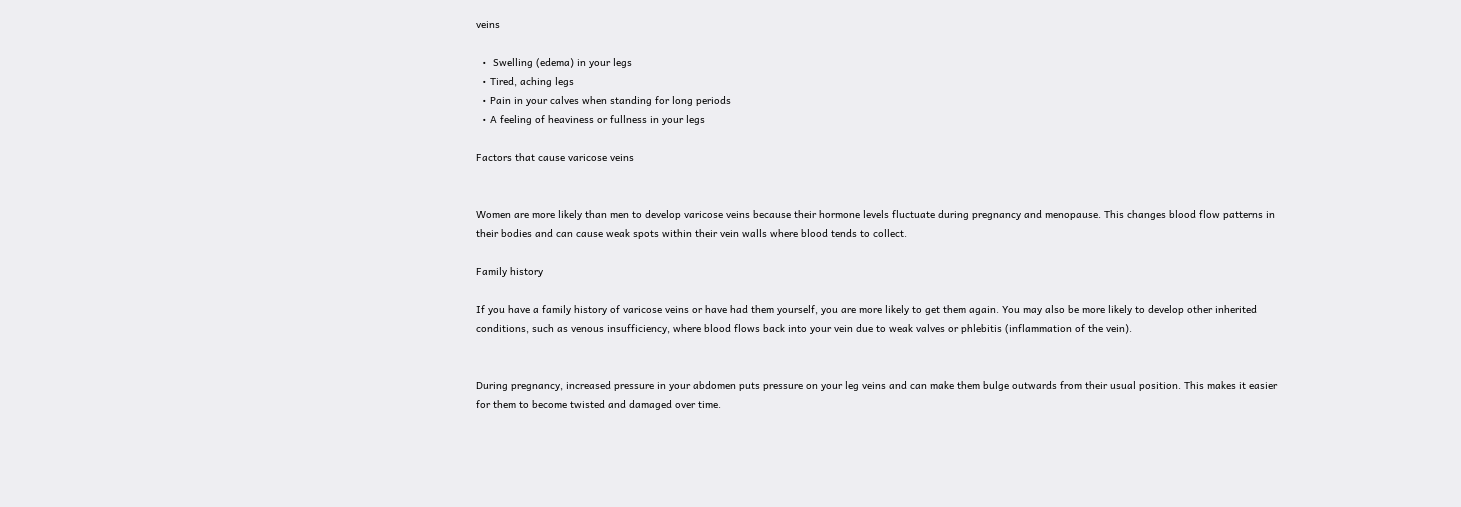veins

  •  Swelling (edema) in your legs
  • Tired, aching legs
  • Pain in your calves when standing for long periods
  • A feeling of heaviness or fullness in your legs

Factors that cause varicose veins


Women are more likely than men to develop varicose veins because their hormone levels fluctuate during pregnancy and menopause. This changes blood flow patterns in their bodies and can cause weak spots within their vein walls where blood tends to collect.

Family history

If you have a family history of varicose veins or have had them yourself, you are more likely to get them again. You may also be more likely to develop other inherited conditions, such as venous insufficiency, where blood flows back into your vein due to weak valves or phlebitis (inflammation of the vein).


During pregnancy, increased pressure in your abdomen puts pressure on your leg veins and can make them bulge outwards from their usual position. This makes it easier for them to become twisted and damaged over time.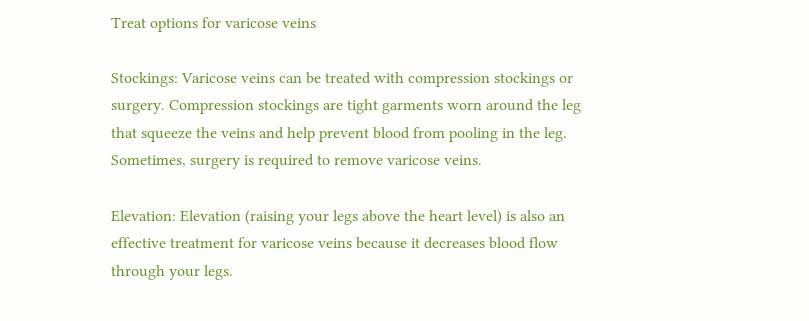Treat options for varicose veins

Stockings: Varicose veins can be treated with compression stockings or surgery. Compression stockings are tight garments worn around the leg that squeeze the veins and help prevent blood from pooling in the leg. Sometimes, surgery is required to remove varicose veins.

Elevation: Elevation (raising your legs above the heart level) is also an effective treatment for varicose veins because it decreases blood flow through your legs.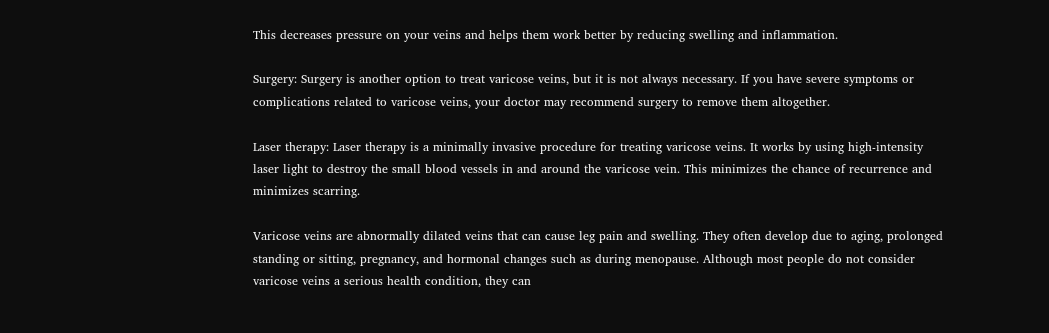This decreases pressure on your veins and helps them work better by reducing swelling and inflammation.

Surgery: Surgery is another option to treat varicose veins, but it is not always necessary. If you have severe symptoms or complications related to varicose veins, your doctor may recommend surgery to remove them altogether.

Laser therapy: Laser therapy is a minimally invasive procedure for treating varicose veins. It works by using high-intensity laser light to destroy the small blood vessels in and around the varicose vein. This minimizes the chance of recurrence and minimizes scarring.

Varicose veins are abnormally dilated veins that can cause leg pain and swelling. They often develop due to aging, prolonged standing or sitting, pregnancy, and hormonal changes such as during menopause. Although most people do not consider varicose veins a serious health condition, they can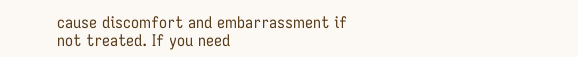cause discomfort and embarrassment if not treated. If you need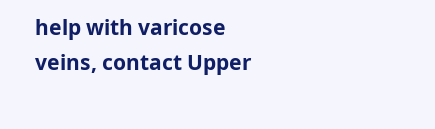help with varicose veins, contact Upper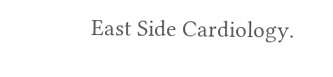East Side Cardiology.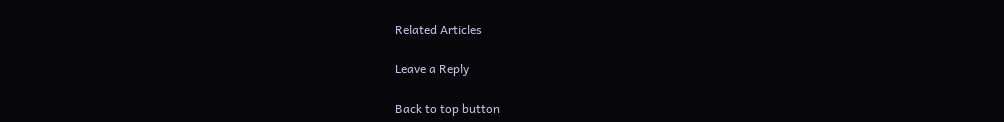Related Articles

Leave a Reply

Back to top button